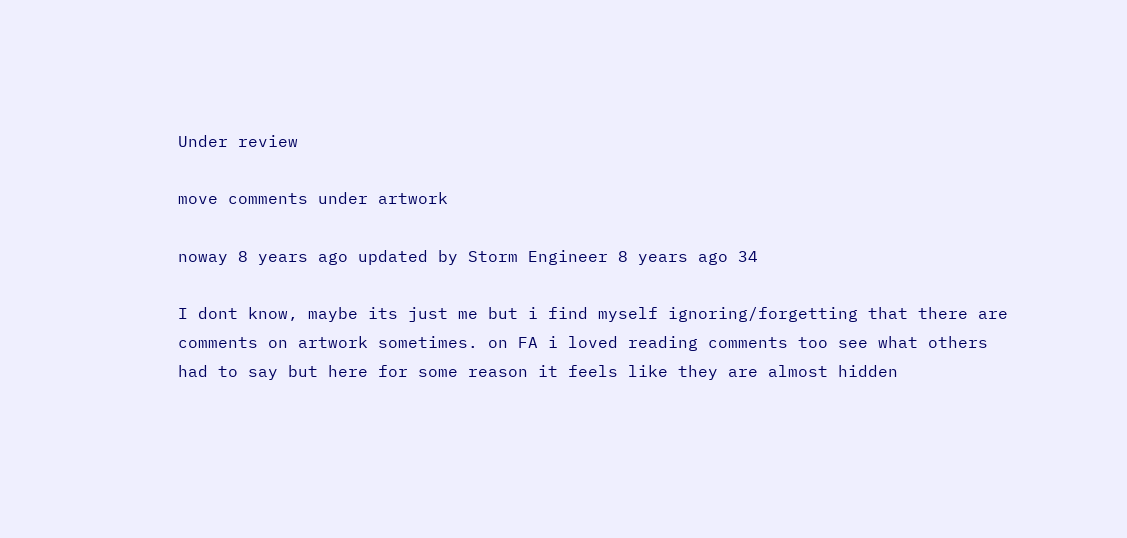Under review

move comments under artwork

noway 8 years ago updated by Storm Engineer 8 years ago 34

I dont know, maybe its just me but i find myself ignoring/forgetting that there are comments on artwork sometimes. on FA i loved reading comments too see what others had to say but here for some reason it feels like they are almost hidden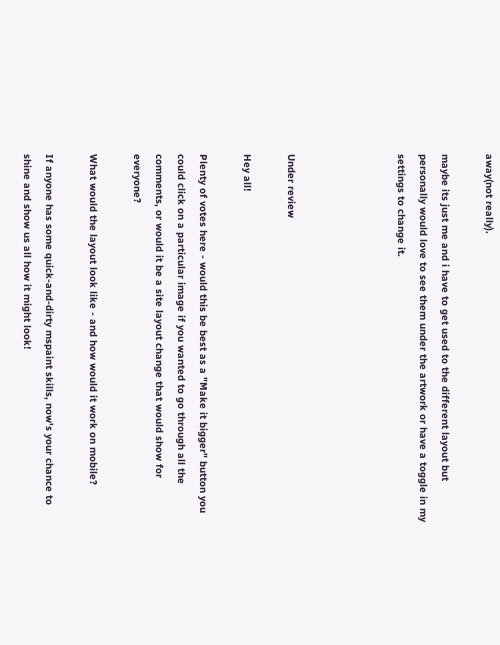away(not really).

maybe its just me and i have to get used to the different layout but personally would love to see them under the artwork or have a toggle in my settings to change it.




Under review

Hey all!

Plenty of votes here - would this be best as a "Make it bigger" button you could click on a particular image if you wanted to go through all the comments, or would it be a site layout change that would show for everyone?

What would the layout look like - and how would it work on mobile?

If anyone has some quick-and-dirty mspaint skills, now's your chance to shine and show us all how it might look!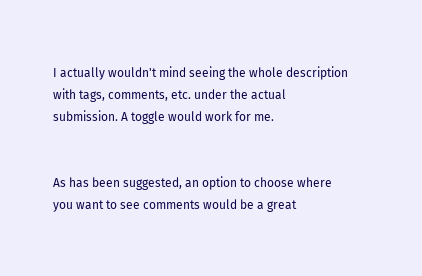I actually wouldn't mind seeing the whole description with tags, comments, etc. under the actual submission. A toggle would work for me.


As has been suggested, an option to choose where you want to see comments would be a great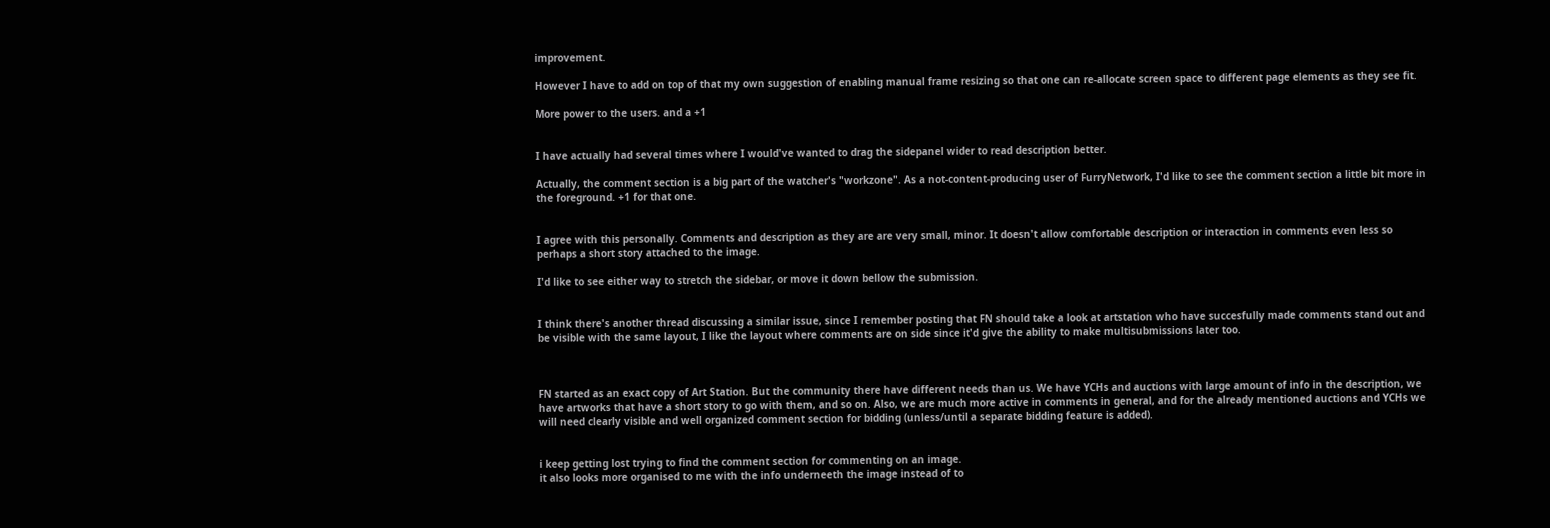improvement.

However I have to add on top of that my own suggestion of enabling manual frame resizing so that one can re-allocate screen space to different page elements as they see fit.

More power to the users. and a +1


I have actually had several times where I would've wanted to drag the sidepanel wider to read description better.

Actually, the comment section is a big part of the watcher's "workzone". As a not-content-producing user of FurryNetwork, I'd like to see the comment section a little bit more in the foreground. +1 for that one.


I agree with this personally. Comments and description as they are are very small, minor. It doesn't allow comfortable description or interaction in comments even less so perhaps a short story attached to the image.

I'd like to see either way to stretch the sidebar, or move it down bellow the submission.


I think there's another thread discussing a similar issue, since I remember posting that FN should take a look at artstation who have succesfully made comments stand out and be visible with the same layout, I like the layout where comments are on side since it'd give the ability to make multisubmissions later too.



FN started as an exact copy of Art Station. But the community there have different needs than us. We have YCHs and auctions with large amount of info in the description, we have artworks that have a short story to go with them, and so on. Also, we are much more active in comments in general, and for the already mentioned auctions and YCHs we will need clearly visible and well organized comment section for bidding (unless/until a separate bidding feature is added).


i keep getting lost trying to find the comment section for commenting on an image.
it also looks more organised to me with the info underneeth the image instead of to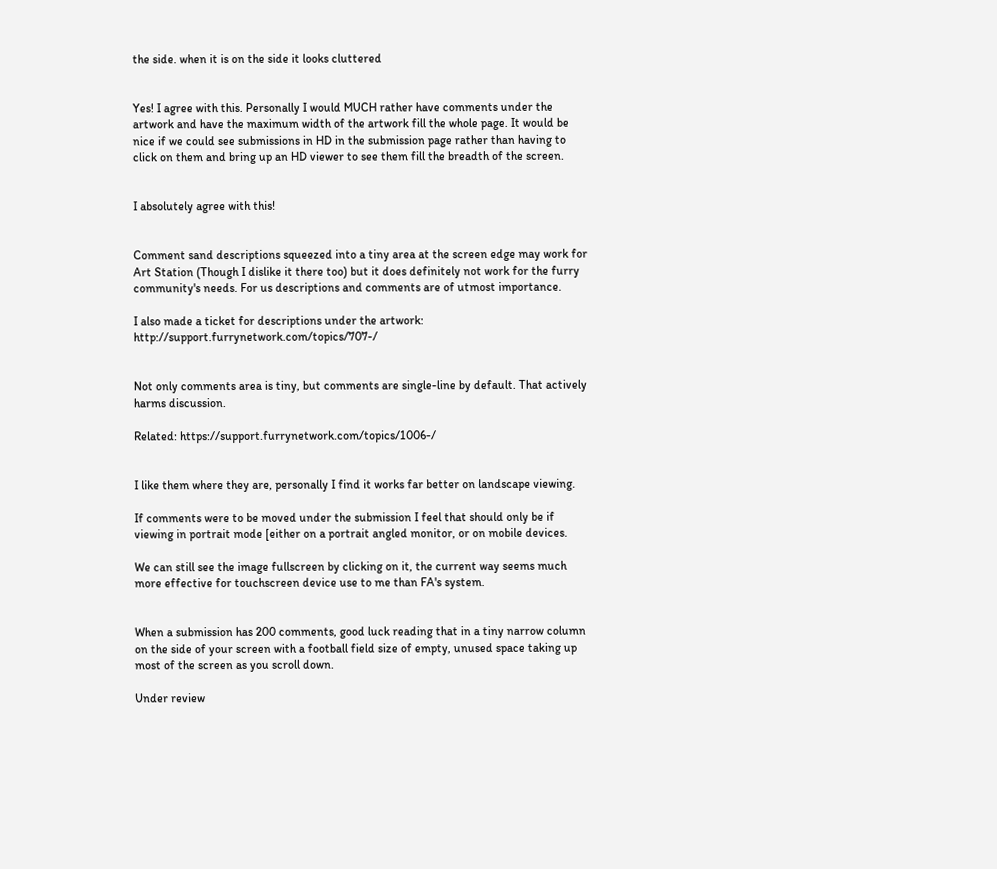the side. when it is on the side it looks cluttered


Yes! I agree with this. Personally I would MUCH rather have comments under the artwork and have the maximum width of the artwork fill the whole page. It would be nice if we could see submissions in HD in the submission page rather than having to click on them and bring up an HD viewer to see them fill the breadth of the screen.


I absolutely agree with this!


Comment sand descriptions squeezed into a tiny area at the screen edge may work for Art Station (Though I dislike it there too) but it does definitely not work for the furry community's needs. For us descriptions and comments are of utmost importance.

I also made a ticket for descriptions under the artwork: http://support.furrynetwork.com/topics/707-/


Not only comments area is tiny, but comments are single-line by default. That actively harms discussion.

Related: https://support.furrynetwork.com/topics/1006-/


I like them where they are, personally I find it works far better on landscape viewing.

If comments were to be moved under the submission I feel that should only be if viewing in portrait mode [either on a portrait angled monitor, or on mobile devices.

We can still see the image fullscreen by clicking on it, the current way seems much more effective for touchscreen device use to me than FA's system.


When a submission has 200 comments, good luck reading that in a tiny narrow column on the side of your screen with a football field size of empty, unused space taking up most of the screen as you scroll down.

Under review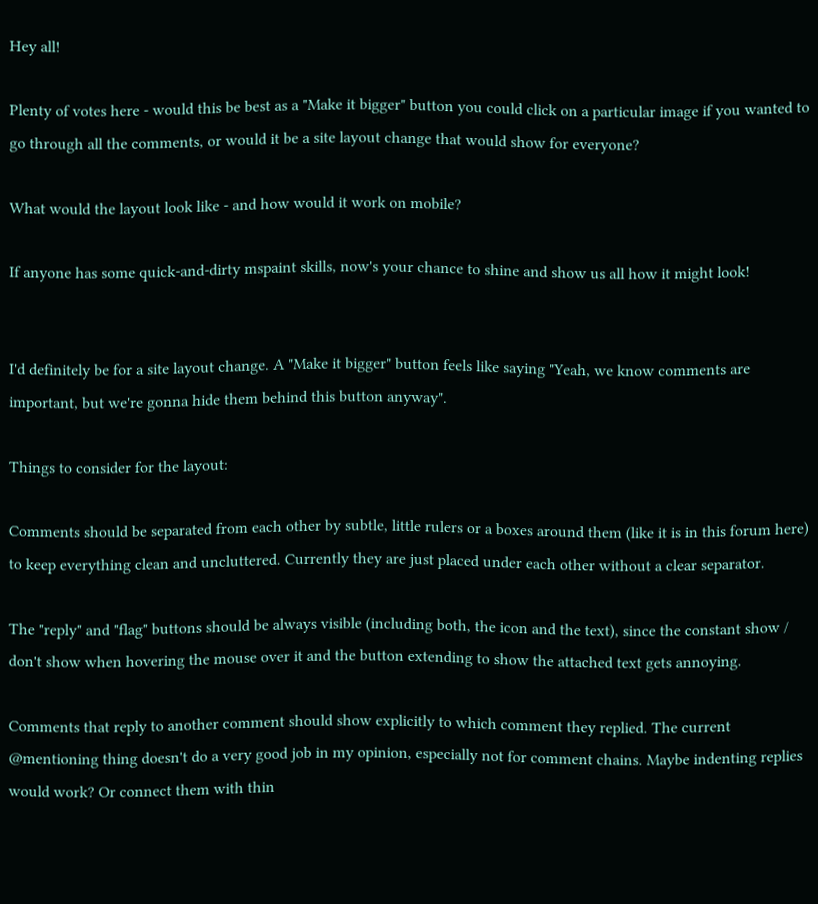Hey all!

Plenty of votes here - would this be best as a "Make it bigger" button you could click on a particular image if you wanted to go through all the comments, or would it be a site layout change that would show for everyone?

What would the layout look like - and how would it work on mobile?

If anyone has some quick-and-dirty mspaint skills, now's your chance to shine and show us all how it might look!


I'd definitely be for a site layout change. A "Make it bigger" button feels like saying "Yeah, we know comments are important, but we're gonna hide them behind this button anyway".

Things to consider for the layout:

Comments should be separated from each other by subtle, little rulers or a boxes around them (like it is in this forum here) to keep everything clean and uncluttered. Currently they are just placed under each other without a clear separator.

The "reply" and "flag" buttons should be always visible (including both, the icon and the text), since the constant show / don't show when hovering the mouse over it and the button extending to show the attached text gets annoying.

Comments that reply to another comment should show explicitly to which comment they replied. The current @mentioning thing doesn't do a very good job in my opinion, especially not for comment chains. Maybe indenting replies would work? Or connect them with thin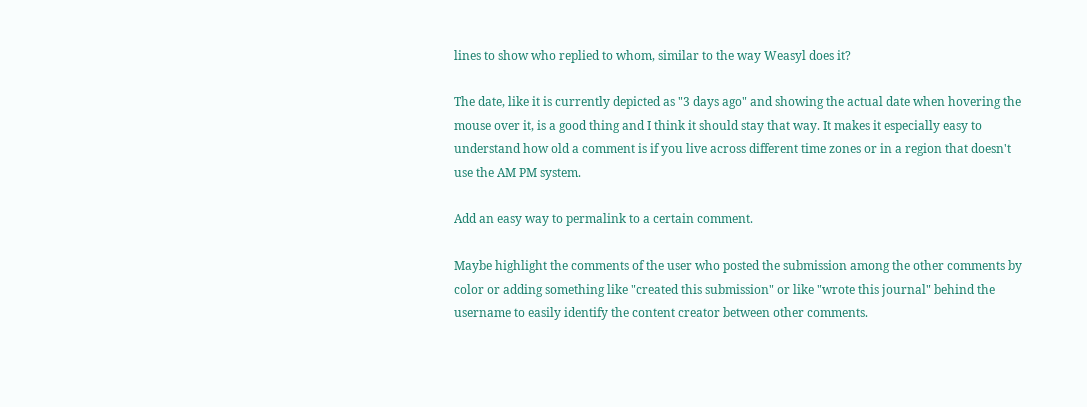lines to show who replied to whom, similar to the way Weasyl does it?

The date, like it is currently depicted as "3 days ago" and showing the actual date when hovering the mouse over it, is a good thing and I think it should stay that way. It makes it especially easy to understand how old a comment is if you live across different time zones or in a region that doesn't use the AM PM system.

Add an easy way to permalink to a certain comment.

Maybe highlight the comments of the user who posted the submission among the other comments by color or adding something like "created this submission" or like "wrote this journal" behind the username to easily identify the content creator between other comments.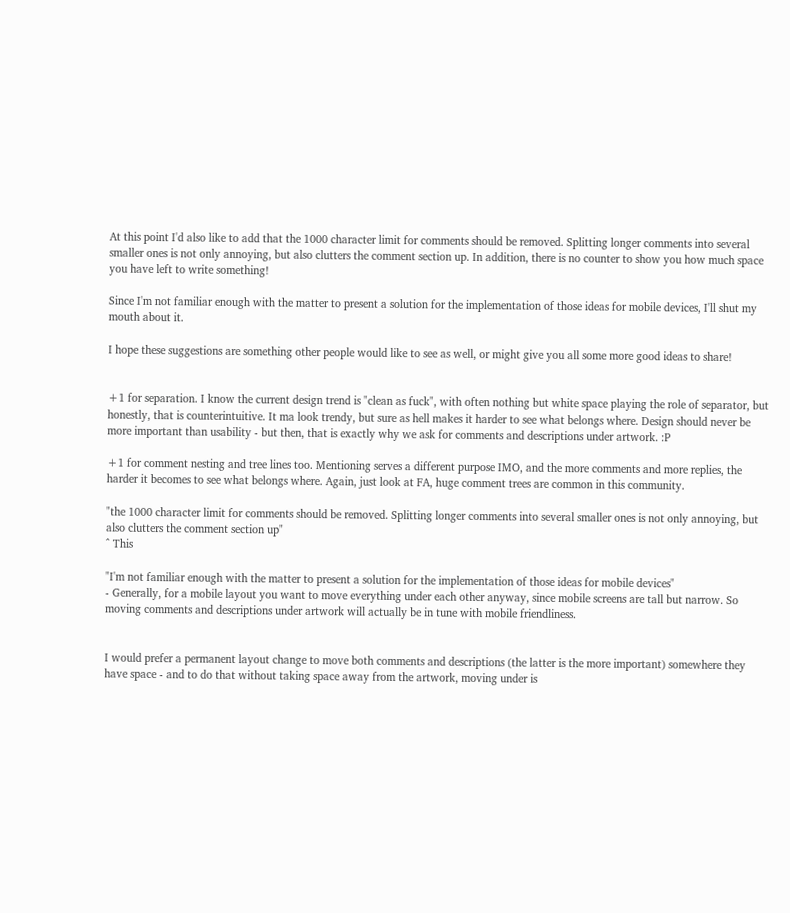At this point I'd also like to add that the 1000 character limit for comments should be removed. Splitting longer comments into several smaller ones is not only annoying, but also clutters the comment section up. In addition, there is no counter to show you how much space you have left to write something!

Since I'm not familiar enough with the matter to present a solution for the implementation of those ideas for mobile devices, I'll shut my mouth about it.

I hope these suggestions are something other people would like to see as well, or might give you all some more good ideas to share!


+1 for separation. I know the current design trend is "clean as fuck", with often nothing but white space playing the role of separator, but honestly, that is counterintuitive. It ma look trendy, but sure as hell makes it harder to see what belongs where. Design should never be more important than usability - but then, that is exactly why we ask for comments and descriptions under artwork. :P

+1 for comment nesting and tree lines too. Mentioning serves a different purpose IMO, and the more comments and more replies, the harder it becomes to see what belongs where. Again, just look at FA, huge comment trees are common in this community.

"the 1000 character limit for comments should be removed. Splitting longer comments into several smaller ones is not only annoying, but also clutters the comment section up"
^ This

"I'm not familiar enough with the matter to present a solution for the implementation of those ideas for mobile devices"
- Generally, for a mobile layout you want to move everything under each other anyway, since mobile screens are tall but narrow. So moving comments and descriptions under artwork will actually be in tune with mobile friendliness.


I would prefer a permanent layout change to move both comments and descriptions (the latter is the more important) somewhere they have space - and to do that without taking space away from the artwork, moving under is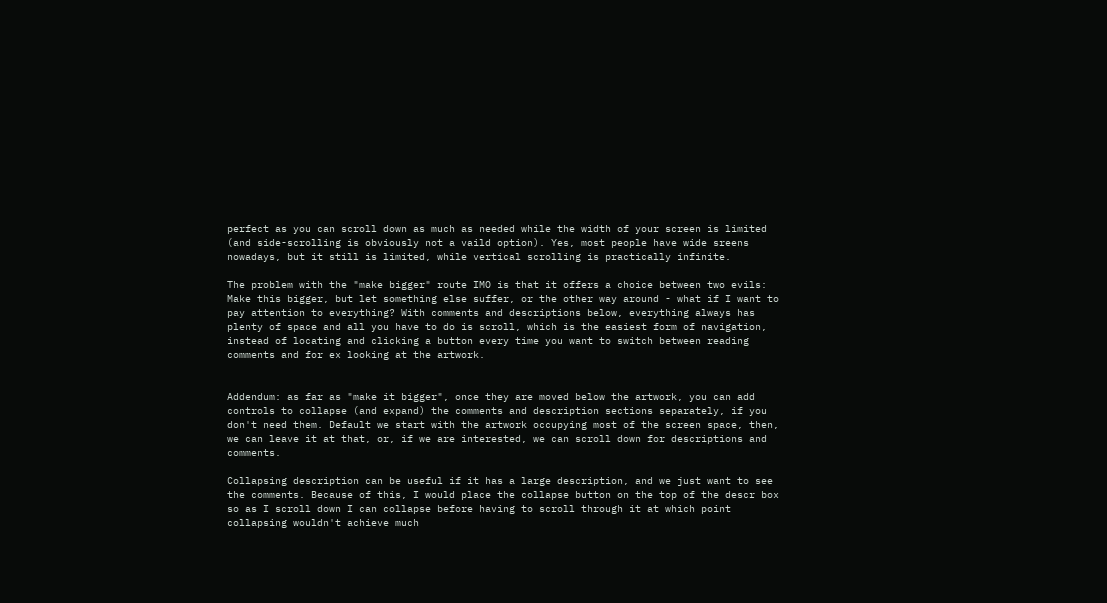perfect as you can scroll down as much as needed while the width of your screen is limited (and side-scrolling is obviously not a vaild option). Yes, most people have wide sreens nowadays, but it still is limited, while vertical scrolling is practically infinite.

The problem with the "make bigger" route IMO is that it offers a choice between two evils: Make this bigger, but let something else suffer, or the other way around - what if I want to pay attention to everything? With comments and descriptions below, everything always has plenty of space and all you have to do is scroll, which is the easiest form of navigation, instead of locating and clicking a button every time you want to switch between reading comments and for ex looking at the artwork.


Addendum: as far as "make it bigger", once they are moved below the artwork, you can add controls to collapse (and expand) the comments and description sections separately, if you don't need them. Default we start with the artwork occupying most of the screen space, then, we can leave it at that, or, if we are interested, we can scroll down for descriptions and comments.

Collapsing description can be useful if it has a large description, and we just want to see the comments. Because of this, I would place the collapse button on the top of the descr box so as I scroll down I can collapse before having to scroll through it at which point collapsing wouldn't achieve much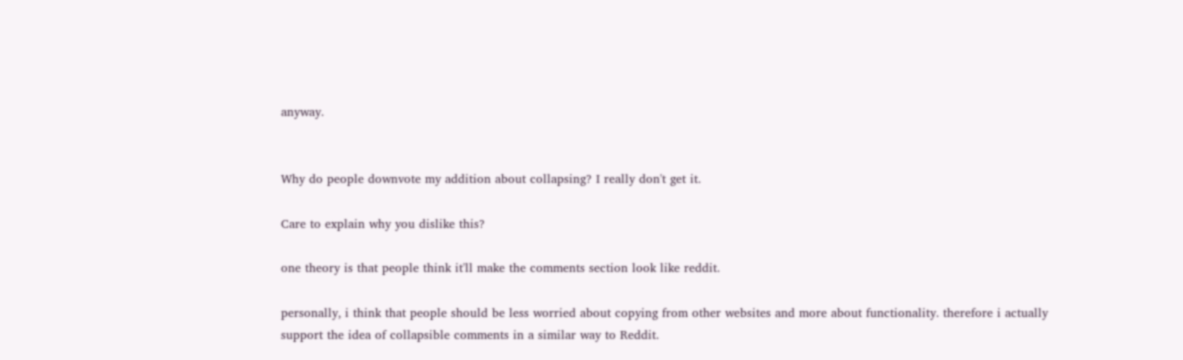anyway.


Why do people downvote my addition about collapsing? I really don't get it.

Care to explain why you dislike this?

one theory is that people think it'll make the comments section look like reddit.

personally, i think that people should be less worried about copying from other websites and more about functionality. therefore i actually support the idea of collapsible comments in a similar way to Reddit.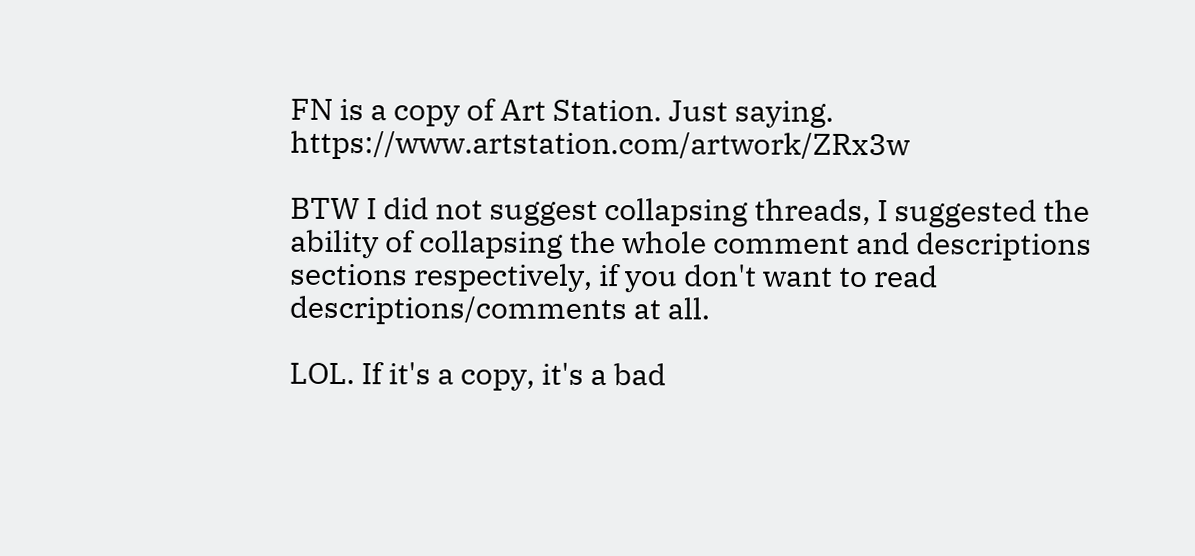FN is a copy of Art Station. Just saying. https://www.artstation.com/artwork/ZRx3w

BTW I did not suggest collapsing threads, I suggested the ability of collapsing the whole comment and descriptions sections respectively, if you don't want to read descriptions/comments at all.

LOL. If it's a copy, it's a bad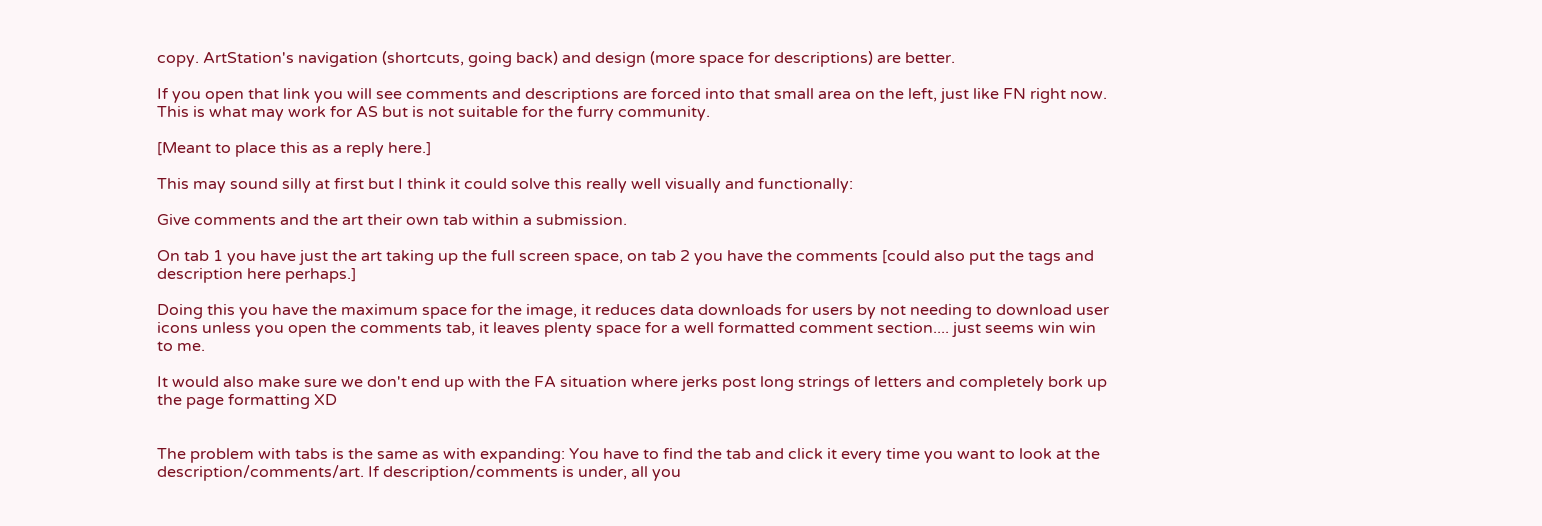copy. ArtStation's navigation (shortcuts, going back) and design (more space for descriptions) are better.

If you open that link you will see comments and descriptions are forced into that small area on the left, just like FN right now. This is what may work for AS but is not suitable for the furry community.

[Meant to place this as a reply here.]

This may sound silly at first but I think it could solve this really well visually and functionally:

Give comments and the art their own tab within a submission.

On tab 1 you have just the art taking up the full screen space, on tab 2 you have the comments [could also put the tags and description here perhaps.]

Doing this you have the maximum space for the image, it reduces data downloads for users by not needing to download user icons unless you open the comments tab, it leaves plenty space for a well formatted comment section.... just seems win win to me.

It would also make sure we don't end up with the FA situation where jerks post long strings of letters and completely bork up the page formatting XD


The problem with tabs is the same as with expanding: You have to find the tab and click it every time you want to look at the description/comments/art. If description/comments is under, all you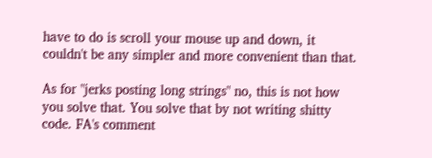have to do is scroll your mouse up and down, it couldn't be any simpler and more convenient than that.

As for "jerks posting long strings" no, this is not how you solve that. You solve that by not writing shitty code. FA's comment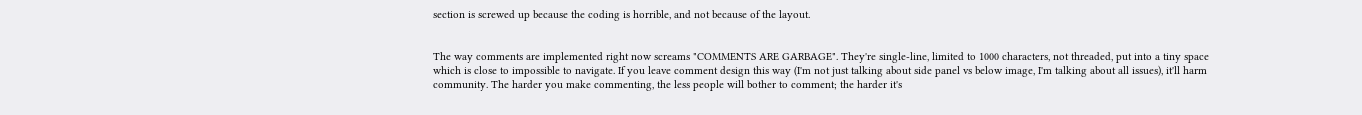section is screwed up because the coding is horrible, and not because of the layout.


The way comments are implemented right now screams "COMMENTS ARE GARBAGE". They're single-line, limited to 1000 characters, not threaded, put into a tiny space which is close to impossible to navigate. If you leave comment design this way (I'm not just talking about side panel vs below image, I'm talking about all issues), it'll harm community. The harder you make commenting, the less people will bother to comment; the harder it's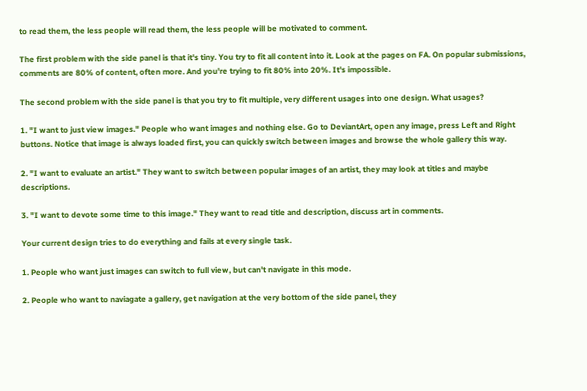to read them, the less people will read them, the less people will be motivated to comment.

The first problem with the side panel is that it's tiny. You try to fit all content into it. Look at the pages on FA. On popular submissions, comments are 80% of content, often more. And you're trying to fit 80% into 20%. It's impossible.

The second problem with the side panel is that you try to fit multiple, very different usages into one design. What usages?

1. "I want to just view images." People who want images and nothing else. Go to DeviantArt, open any image, press Left and Right buttons. Notice that image is always loaded first, you can quickly switch between images and browse the whole gallery this way.

2. "I want to evaluate an artist." They want to switch between popular images of an artist, they may look at titles and maybe descriptions.

3. "I want to devote some time to this image." They want to read title and description, discuss art in comments.

Your current design tries to do everything and fails at every single task.

1. People who want just images can switch to full view, but can't navigate in this mode.

2. People who want to naviagate a gallery, get navigation at the very bottom of the side panel, they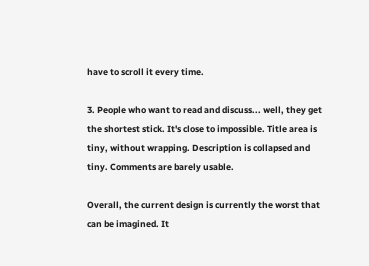have to scroll it every time.

3. People who want to read and discuss... well, they get the shortest stick. It's close to impossible. Title area is tiny, without wrapping. Description is collapsed and tiny. Comments are barely usable.

Overall, the current design is currently the worst that can be imagined. It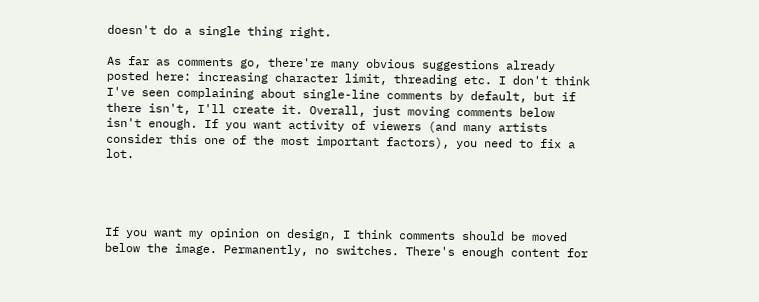doesn't do a single thing right.

As far as comments go, there're many obvious suggestions already posted here: increasing character limit, threading etc. I don't think I've seen complaining about single-line comments by default, but if there isn't, I'll create it. Overall, just moving comments below isn't enough. If you want activity of viewers (and many artists consider this one of the most important factors), you need to fix a lot.




If you want my opinion on design, I think comments should be moved below the image. Permanently, no switches. There's enough content for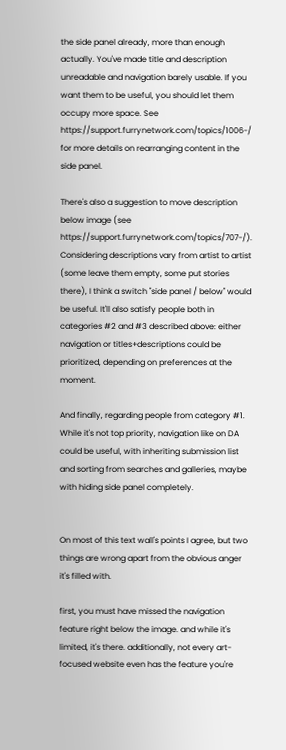the side panel already, more than enough actually. You've made title and description unreadable and navigation barely usable. If you want them to be useful, you should let them occupy more space. See https://support.furrynetwork.com/topics/1006-/ for more details on rearranging content in the side panel.

There's also a suggestion to move description below image (see https://support.furrynetwork.com/topics/707-/). Considering descriptions vary from artist to artist (some leave them empty, some put stories there), I think a switch "side panel / below" would be useful. It'll also satisfy people both in categories #2 and #3 described above: either navigation or titles+descriptions could be prioritized, depending on preferences at the moment.

And finally, regarding people from category #1. While it's not top priority, navigation like on DA could be useful, with inheriting submission list and sorting from searches and galleries, maybe with hiding side panel completely.


On most of this text wall's points I agree, but two things are wrong apart from the obvious anger it's filled with.

first, you must have missed the navigation feature right below the image. and while it's limited, it's there. additionally, not every art-focused website even has the feature you're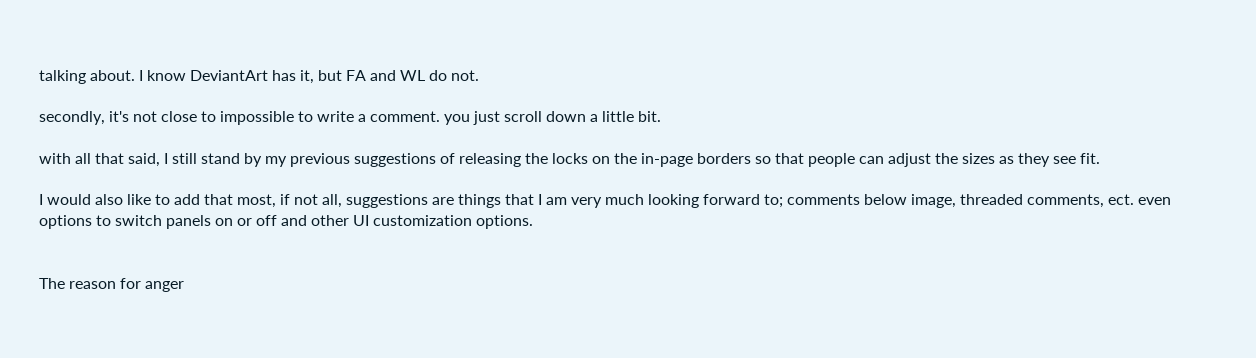talking about. I know DeviantArt has it, but FA and WL do not.

secondly, it's not close to impossible to write a comment. you just scroll down a little bit.

with all that said, I still stand by my previous suggestions of releasing the locks on the in-page borders so that people can adjust the sizes as they see fit.

I would also like to add that most, if not all, suggestions are things that I am very much looking forward to; comments below image, threaded comments, ect. even options to switch panels on or off and other UI customization options.


The reason for anger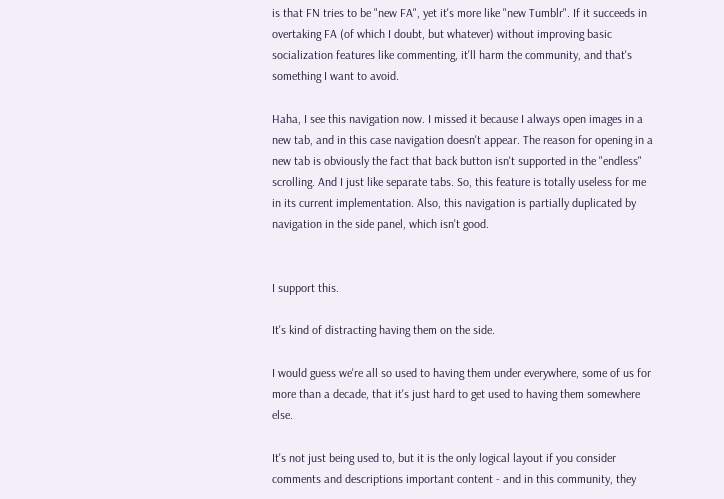is that FN tries to be "new FA", yet it's more like "new Tumblr". If it succeeds in overtaking FA (of which I doubt, but whatever) without improving basic socialization features like commenting, it'll harm the community, and that's something I want to avoid.

Haha, I see this navigation now. I missed it because I always open images in a new tab, and in this case navigation doesn't appear. The reason for opening in a new tab is obviously the fact that back button isn't supported in the "endless" scrolling. And I just like separate tabs. So, this feature is totally useless for me in its current implementation. Also, this navigation is partially duplicated by navigation in the side panel, which isn't good.


I support this.

It's kind of distracting having them on the side.

I would guess we're all so used to having them under everywhere, some of us for more than a decade, that it's just hard to get used to having them somewhere else.

It's not just being used to, but it is the only logical layout if you consider comments and descriptions important content - and in this community, they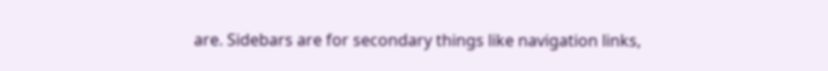are. Sidebars are for secondary things like navigation links,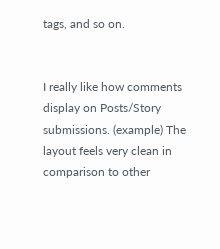tags, and so on.


I really like how comments display on Posts/Story submissions. (example) The layout feels very clean in comparison to other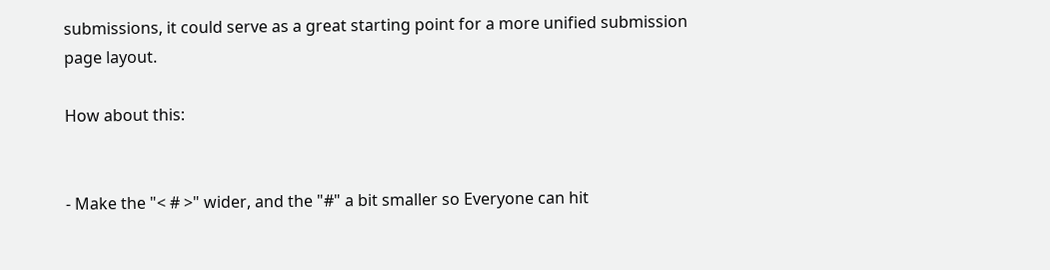submissions, it could serve as a great starting point for a more unified submission page layout.

How about this:


- Make the "< # >" wider, and the "#" a bit smaller so Everyone can hit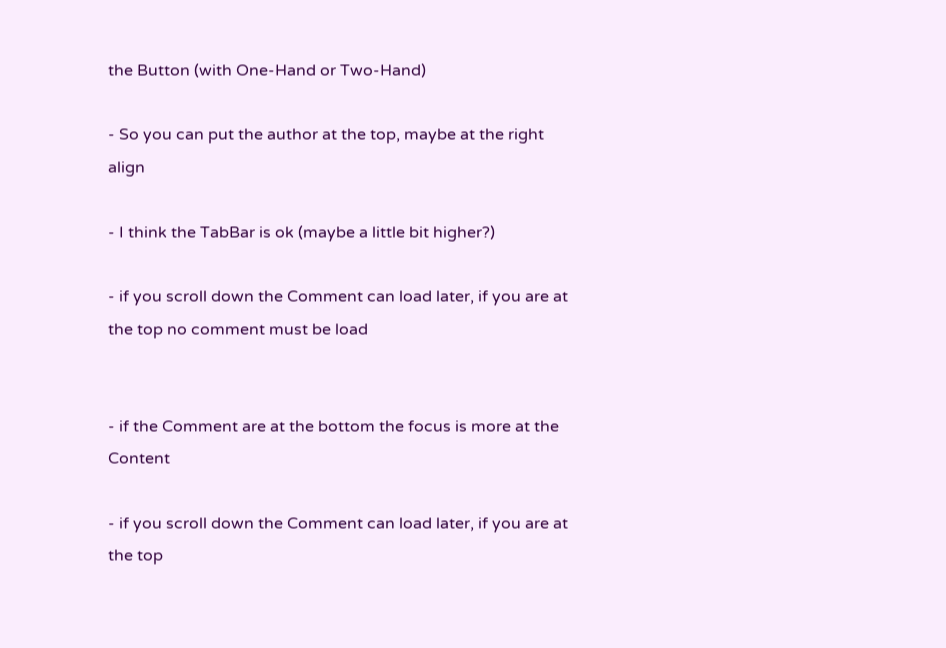the Button (with One-Hand or Two-Hand)

- So you can put the author at the top, maybe at the right align

- I think the TabBar is ok (maybe a little bit higher?)

- if you scroll down the Comment can load later, if you are at the top no comment must be load


- if the Comment are at the bottom the focus is more at the Content

- if you scroll down the Comment can load later, if you are at the top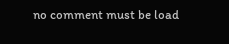no comment must be load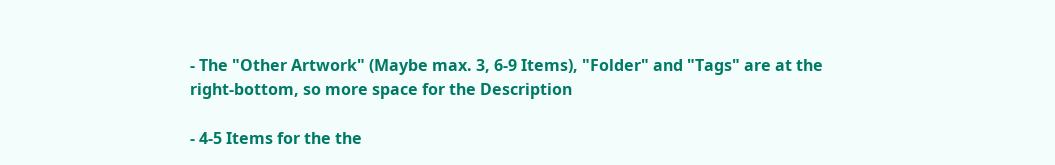- The "Other Artwork" (Maybe max. 3, 6-9 Items), "Folder" and "Tags" are at the right-bottom, so more space for the Description

- 4-5 Items for the the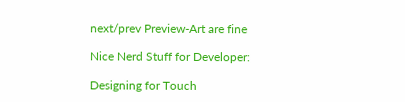next/prev Preview-Art are fine

Nice Nerd Stuff for Developer:

Designing for Touch